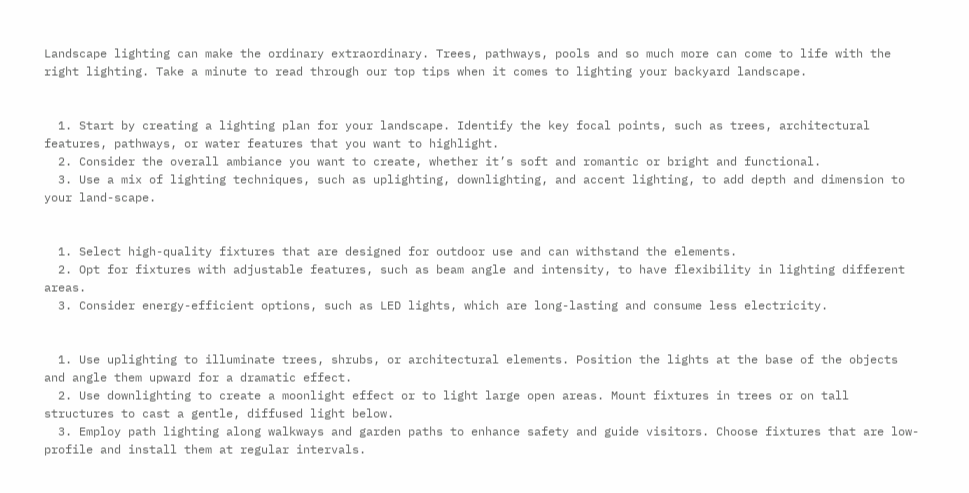Landscape lighting can make the ordinary extraordinary. Trees, pathways, pools and so much more can come to life with the right lighting. Take a minute to read through our top tips when it comes to lighting your backyard landscape.


  1. Start by creating a lighting plan for your landscape. Identify the key focal points, such as trees, architectural features, pathways, or water features that you want to highlight.
  2. Consider the overall ambiance you want to create, whether it’s soft and romantic or bright and functional.
  3. Use a mix of lighting techniques, such as uplighting, downlighting, and accent lighting, to add depth and dimension to your land-scape.


  1. Select high-quality fixtures that are designed for outdoor use and can withstand the elements.
  2. Opt for fixtures with adjustable features, such as beam angle and intensity, to have flexibility in lighting different areas.
  3. Consider energy-efficient options, such as LED lights, which are long-lasting and consume less electricity.


  1. Use uplighting to illuminate trees, shrubs, or architectural elements. Position the lights at the base of the objects and angle them upward for a dramatic effect.
  2. Use downlighting to create a moonlight effect or to light large open areas. Mount fixtures in trees or on tall structures to cast a gentle, diffused light below.
  3. Employ path lighting along walkways and garden paths to enhance safety and guide visitors. Choose fixtures that are low-profile and install them at regular intervals.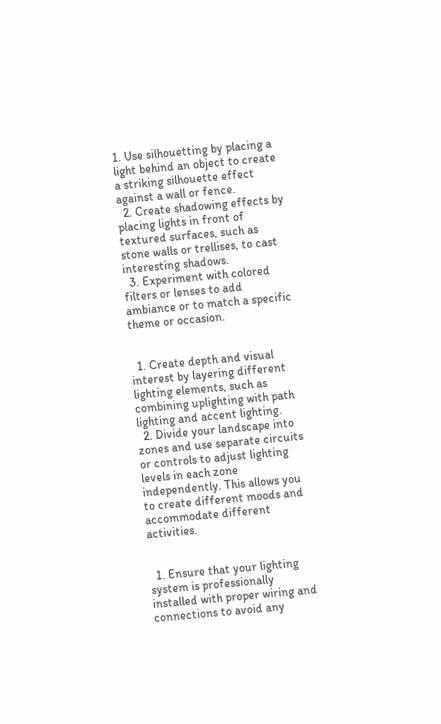1. Use silhouetting by placing a light behind an object to create a striking silhouette effect against a wall or fence.
  2. Create shadowing effects by placing lights in front of textured surfaces, such as stone walls or trellises, to cast interesting shadows.
  3. Experiment with colored filters or lenses to add ambiance or to match a specific theme or occasion.


  1. Create depth and visual interest by layering different lighting elements, such as combining uplighting with path lighting and accent lighting.
  2. Divide your landscape into zones and use separate circuits or controls to adjust lighting levels in each zone independently. This allows you to create different moods and accommodate different activities.


  1. Ensure that your lighting system is professionally installed with proper wiring and connections to avoid any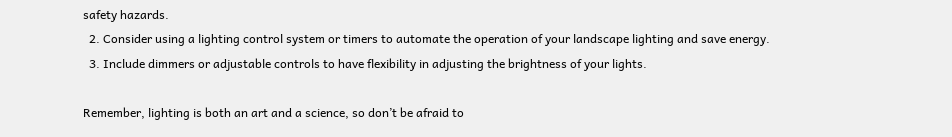safety hazards.
  2. Consider using a lighting control system or timers to automate the operation of your landscape lighting and save energy.
  3. Include dimmers or adjustable controls to have flexibility in adjusting the brightness of your lights.

Remember, lighting is both an art and a science, so don’t be afraid to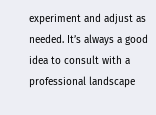experiment and adjust as needed. It’s always a good idea to consult with a professional landscape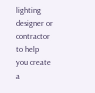lighting designer or contractor to help
you create a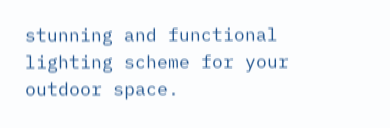stunning and functional lighting scheme for your outdoor space.